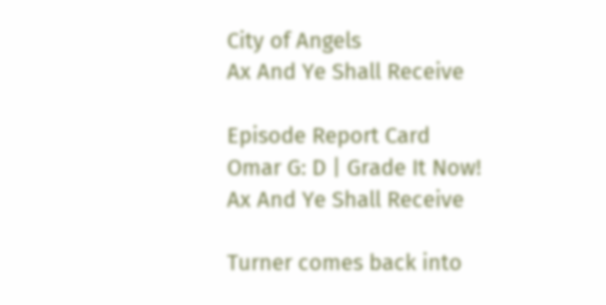City of Angels
Ax And Ye Shall Receive

Episode Report Card
Omar G: D | Grade It Now!
Ax And Ye Shall Receive

Turner comes back into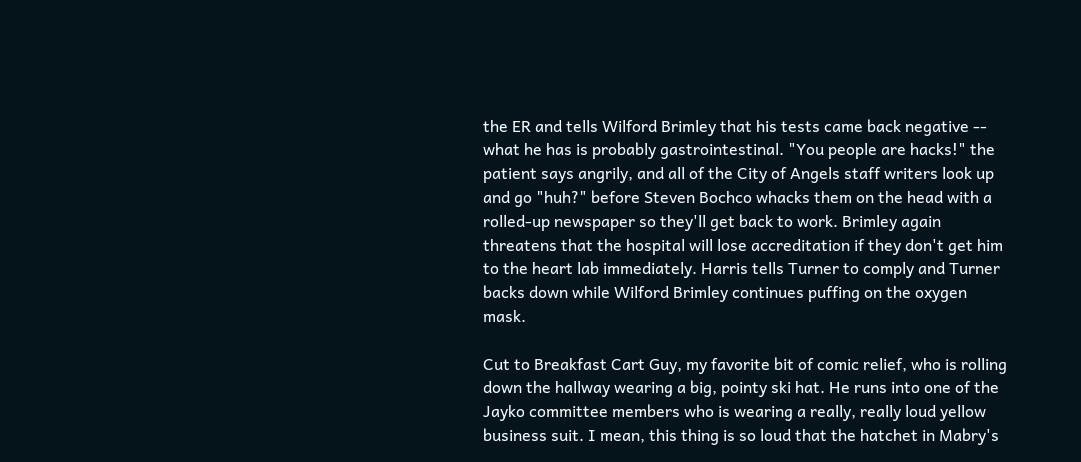the ER and tells Wilford Brimley that his tests came back negative -- what he has is probably gastrointestinal. "You people are hacks!" the patient says angrily, and all of the City of Angels staff writers look up and go "huh?" before Steven Bochco whacks them on the head with a rolled-up newspaper so they'll get back to work. Brimley again threatens that the hospital will lose accreditation if they don't get him to the heart lab immediately. Harris tells Turner to comply and Turner backs down while Wilford Brimley continues puffing on the oxygen mask.

Cut to Breakfast Cart Guy, my favorite bit of comic relief, who is rolling down the hallway wearing a big, pointy ski hat. He runs into one of the Jayko committee members who is wearing a really, really loud yellow business suit. I mean, this thing is so loud that the hatchet in Mabry's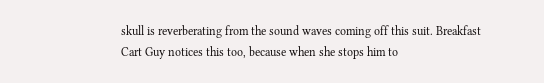skull is reverberating from the sound waves coming off this suit. Breakfast Cart Guy notices this too, because when she stops him to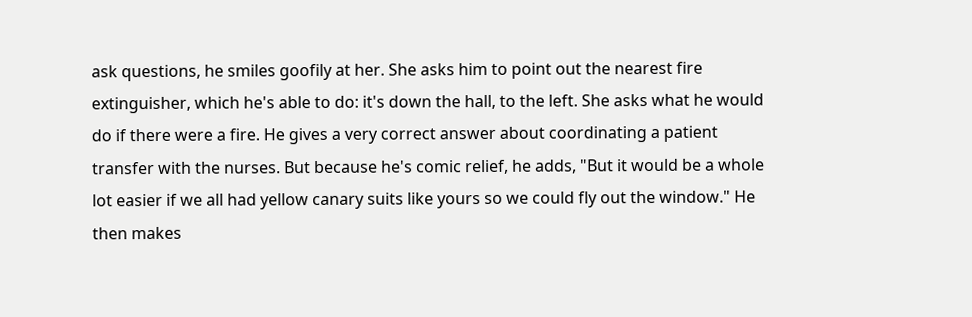ask questions, he smiles goofily at her. She asks him to point out the nearest fire extinguisher, which he's able to do: it's down the hall, to the left. She asks what he would do if there were a fire. He gives a very correct answer about coordinating a patient transfer with the nurses. But because he's comic relief, he adds, "But it would be a whole lot easier if we all had yellow canary suits like yours so we could fly out the window." He then makes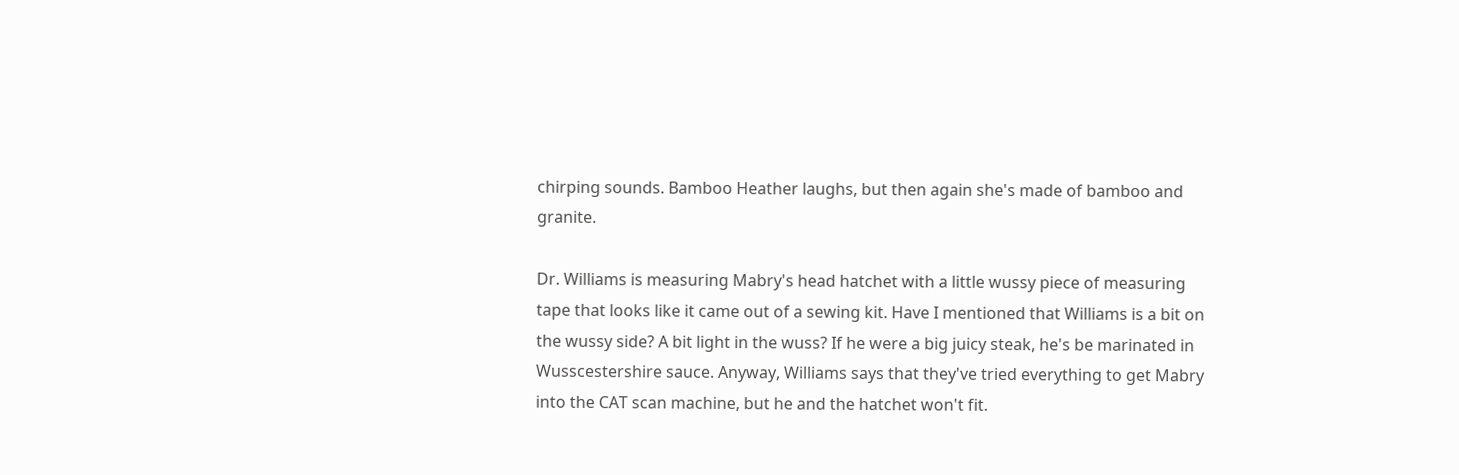chirping sounds. Bamboo Heather laughs, but then again she's made of bamboo and granite.

Dr. Williams is measuring Mabry's head hatchet with a little wussy piece of measuring tape that looks like it came out of a sewing kit. Have I mentioned that Williams is a bit on the wussy side? A bit light in the wuss? If he were a big juicy steak, he's be marinated in Wusscestershire sauce. Anyway, Williams says that they've tried everything to get Mabry into the CAT scan machine, but he and the hatchet won't fit.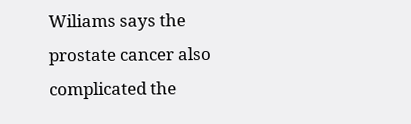Wiliams says the prostate cancer also complicated the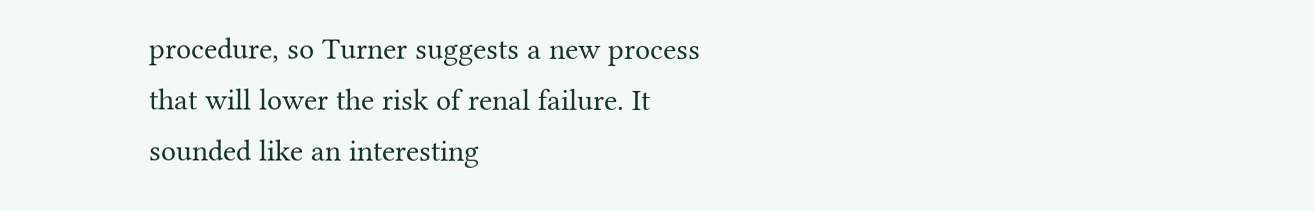procedure, so Turner suggests a new process that will lower the risk of renal failure. It sounded like an interesting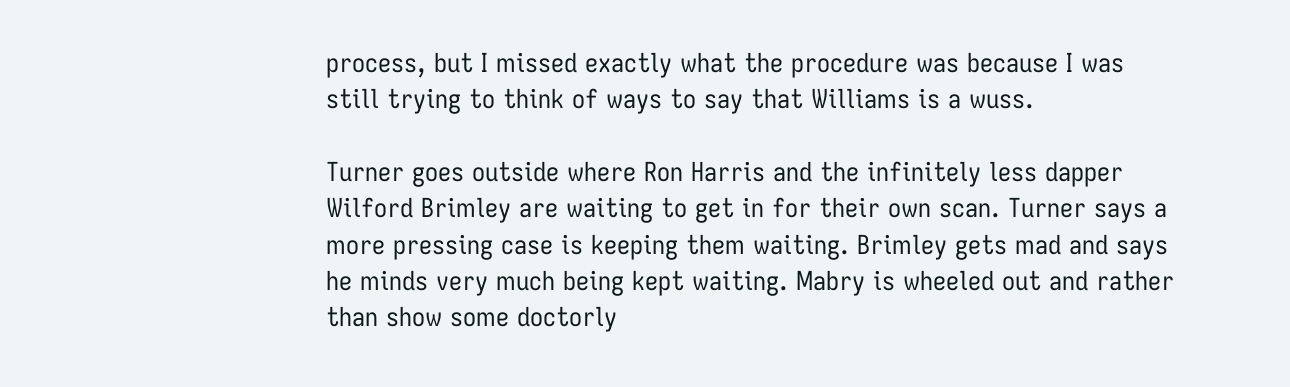process, but I missed exactly what the procedure was because I was still trying to think of ways to say that Williams is a wuss.

Turner goes outside where Ron Harris and the infinitely less dapper Wilford Brimley are waiting to get in for their own scan. Turner says a more pressing case is keeping them waiting. Brimley gets mad and says he minds very much being kept waiting. Mabry is wheeled out and rather than show some doctorly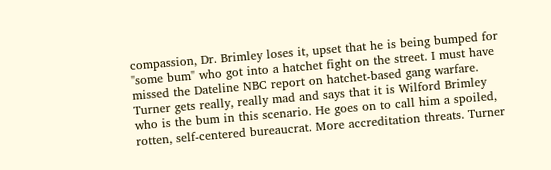compassion, Dr. Brimley loses it, upset that he is being bumped for "some bum" who got into a hatchet fight on the street. I must have missed the Dateline NBC report on hatchet-based gang warfare. Turner gets really, really mad and says that it is Wilford Brimley who is the bum in this scenario. He goes on to call him a spoiled, rotten, self-centered bureaucrat. More accreditation threats. Turner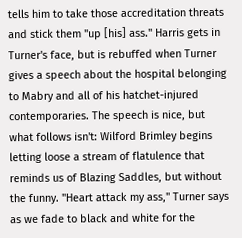tells him to take those accreditation threats and stick them "up [his] ass." Harris gets in Turner's face, but is rebuffed when Turner gives a speech about the hospital belonging to Mabry and all of his hatchet-injured contemporaries. The speech is nice, but what follows isn't: Wilford Brimley begins letting loose a stream of flatulence that reminds us of Blazing Saddles, but without the funny. "Heart attack my ass," Turner says as we fade to black and white for the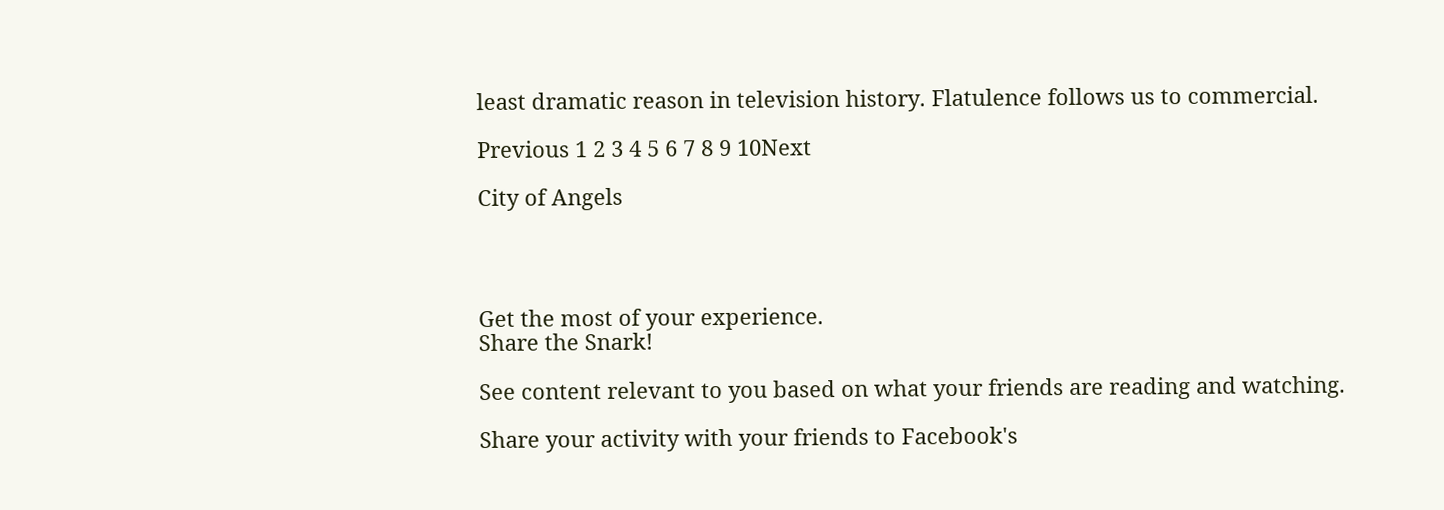least dramatic reason in television history. Flatulence follows us to commercial.

Previous 1 2 3 4 5 6 7 8 9 10Next

City of Angels




Get the most of your experience.
Share the Snark!

See content relevant to you based on what your friends are reading and watching.

Share your activity with your friends to Facebook's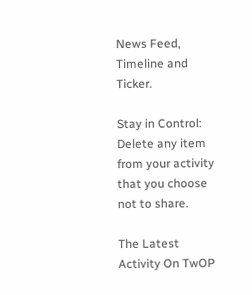News Feed, Timeline and Ticker.

Stay in Control: Delete any item from your activity that you choose not to share.

The Latest Activity On TwOP